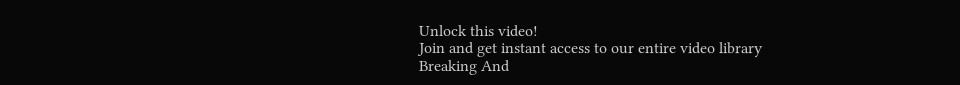Unlock this video!
Join and get instant access to our entire video library
Breaking And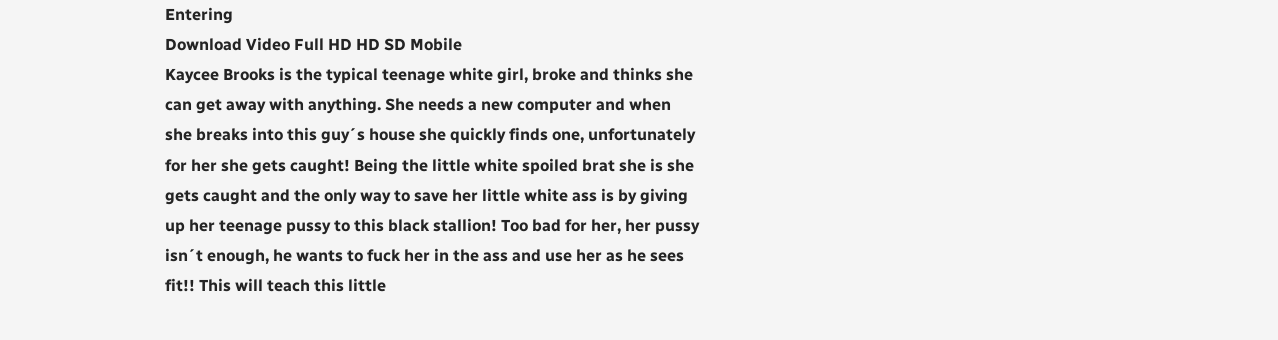Entering
Download Video Full HD HD SD Mobile
Kaycee Brooks is the typical teenage white girl, broke and thinks she can get away with anything. She needs a new computer and when she breaks into this guy´s house she quickly finds one, unfortunately for her she gets caught! Being the little white spoiled brat she is she gets caught and the only way to save her little white ass is by giving up her teenage pussy to this black stallion! Too bad for her, her pussy isn´t enough, he wants to fuck her in the ass and use her as he sees fit!! This will teach this little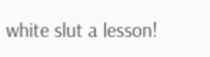white slut a lesson!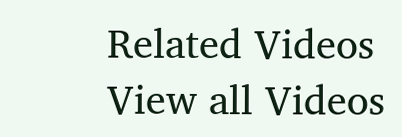Related Videos View all Videos